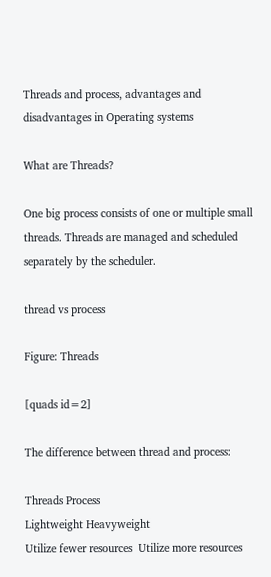Threads and process, advantages and disadvantages in Operating systems

What are Threads?

One big process consists of one or multiple small threads. Threads are managed and scheduled separately by the scheduler.

thread vs process

Figure: Threads

[quads id=2]

The difference between thread and process:

Threads Process
Lightweight Heavyweight
Utilize fewer resources  Utilize more resources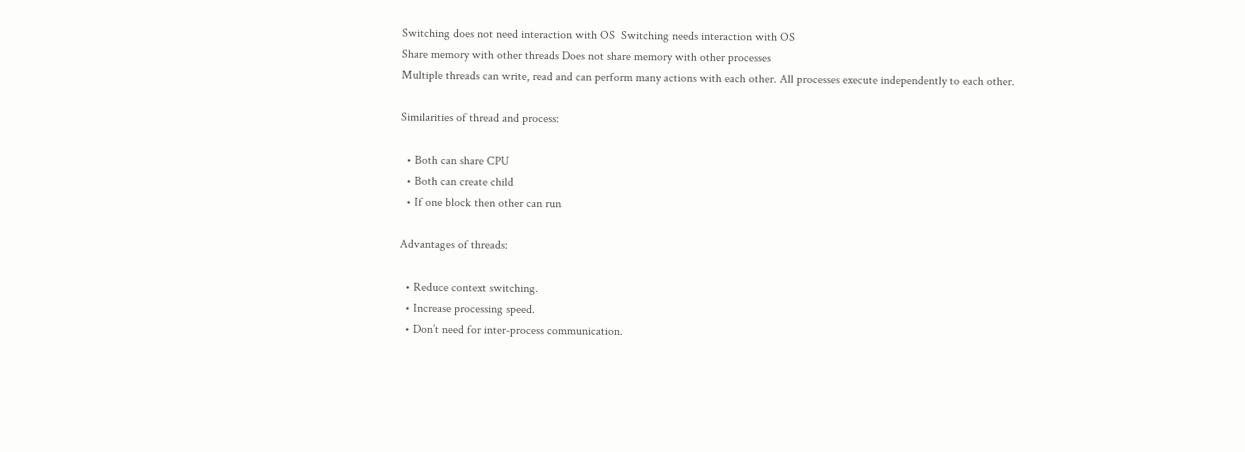Switching does not need interaction with OS  Switching needs interaction with OS
Share memory with other threads Does not share memory with other processes
Multiple threads can write, read and can perform many actions with each other. All processes execute independently to each other.

Similarities of thread and process:

  • Both can share CPU
  • Both can create child
  • If one block then other can run

Advantages of threads:

  • Reduce context switching.
  • Increase processing speed.
  • Don’t need for inter-process communication.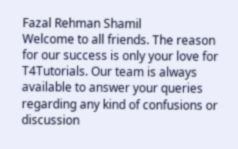Fazal Rehman Shamil
Welcome to all friends. The reason for our success is only your love for T4Tutorials. Our team is always available to answer your queries regarding any kind of confusions or discussion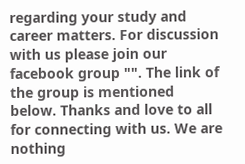regarding your study and career matters. For discussion with us please join our facebook group "". The link of the group is mentioned below. Thanks and love to all for connecting with us. We are nothing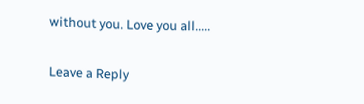without you. Love you all.....

Leave a Reply